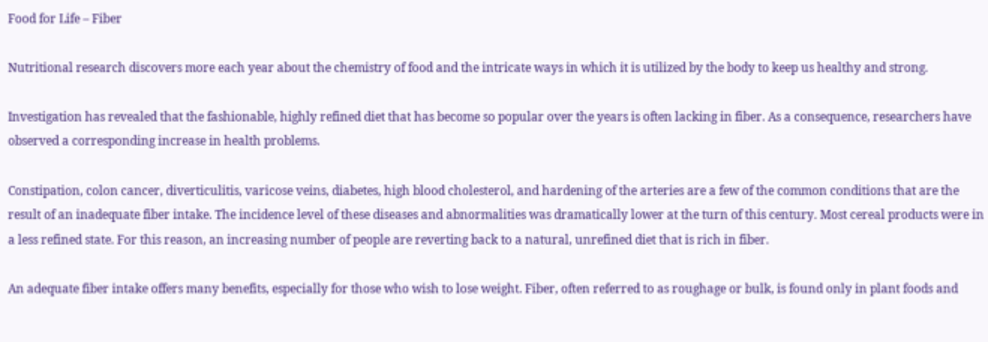Food for Life – Fiber

Nutritional research discovers more each year about the chemistry of food and the intricate ways in which it is utilized by the body to keep us healthy and strong.

Investigation has revealed that the fashionable, highly refined diet that has become so popular over the years is often lacking in fiber. As a consequence, researchers have observed a corresponding increase in health problems.

Constipation, colon cancer, diverticulitis, varicose veins, diabetes, high blood cholesterol, and hardening of the arteries are a few of the common conditions that are the result of an inadequate fiber intake. The incidence level of these diseases and abnormalities was dramatically lower at the turn of this century. Most cereal products were in a less refined state. For this reason, an increasing number of people are reverting back to a natural, unrefined diet that is rich in fiber.

An adequate fiber intake offers many benefits, especially for those who wish to lose weight. Fiber, often referred to as roughage or bulk, is found only in plant foods and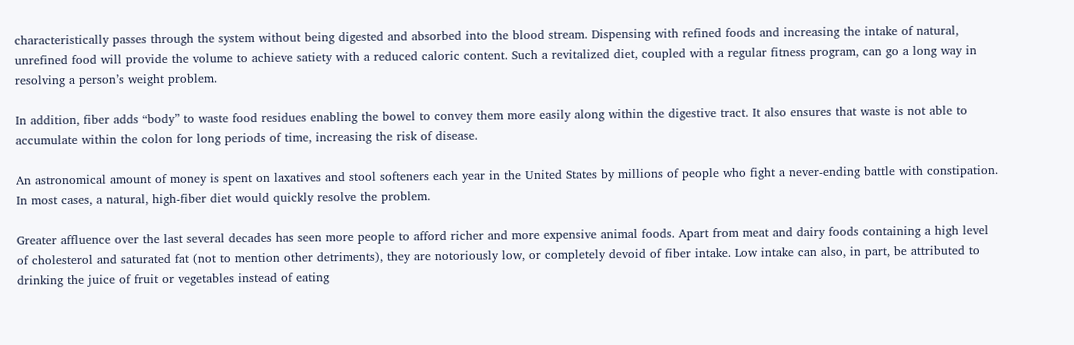characteristically passes through the system without being digested and absorbed into the blood stream. Dispensing with refined foods and increasing the intake of natural, unrefined food will provide the volume to achieve satiety with a reduced caloric content. Such a revitalized diet, coupled with a regular fitness program, can go a long way in resolving a person’s weight problem.

In addition, fiber adds “body” to waste food residues enabling the bowel to convey them more easily along within the digestive tract. It also ensures that waste is not able to accumulate within the colon for long periods of time, increasing the risk of disease.

An astronomical amount of money is spent on laxatives and stool softeners each year in the United States by millions of people who fight a never-ending battle with constipation. In most cases, a natural, high-fiber diet would quickly resolve the problem.

Greater affluence over the last several decades has seen more people to afford richer and more expensive animal foods. Apart from meat and dairy foods containing a high level of cholesterol and saturated fat (not to mention other detriments), they are notoriously low, or completely devoid of fiber intake. Low intake can also, in part, be attributed to drinking the juice of fruit or vegetables instead of eating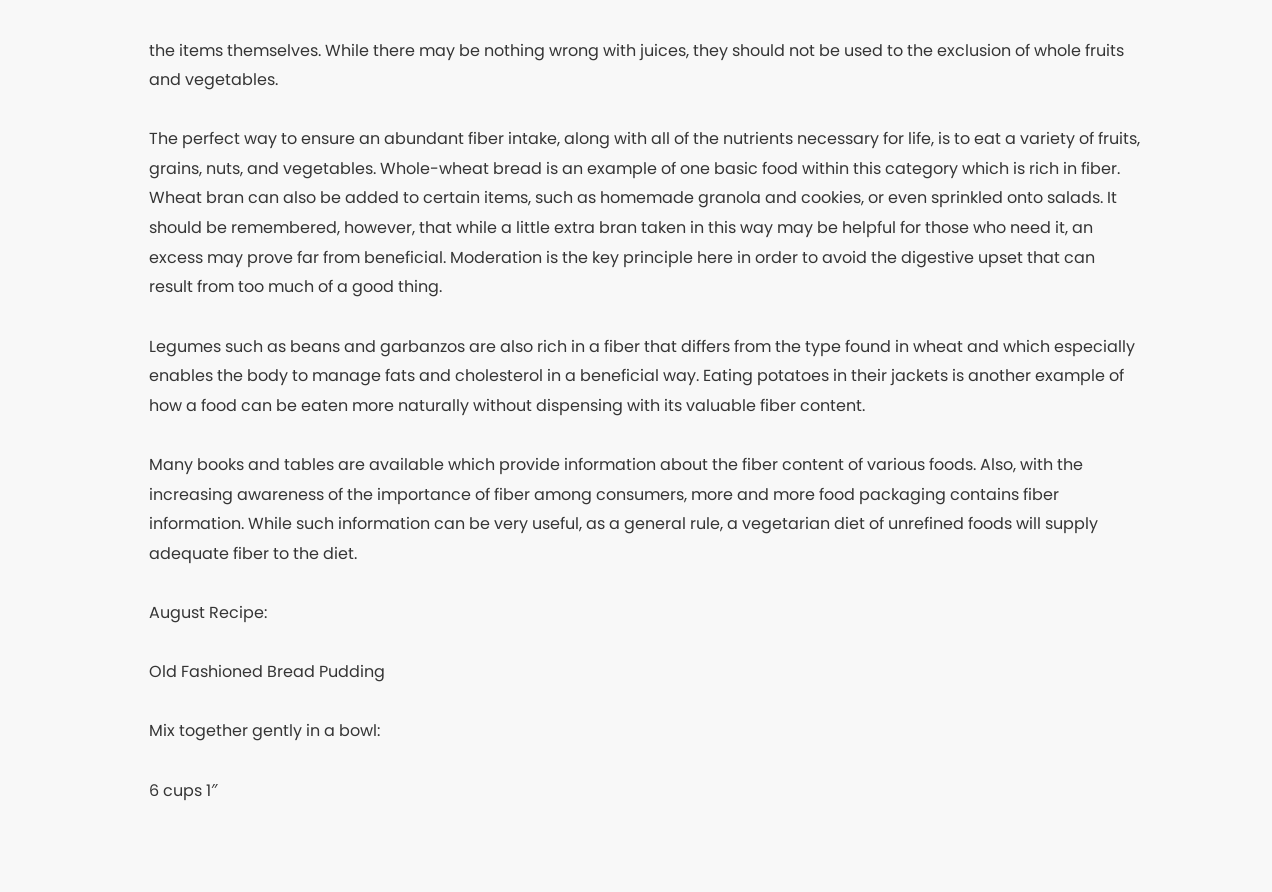the items themselves. While there may be nothing wrong with juices, they should not be used to the exclusion of whole fruits and vegetables.

The perfect way to ensure an abundant fiber intake, along with all of the nutrients necessary for life, is to eat a variety of fruits, grains, nuts, and vegetables. Whole-wheat bread is an example of one basic food within this category which is rich in fiber. Wheat bran can also be added to certain items, such as homemade granola and cookies, or even sprinkled onto salads. It should be remembered, however, that while a little extra bran taken in this way may be helpful for those who need it, an excess may prove far from beneficial. Moderation is the key principle here in order to avoid the digestive upset that can result from too much of a good thing.

Legumes such as beans and garbanzos are also rich in a fiber that differs from the type found in wheat and which especially enables the body to manage fats and cholesterol in a beneficial way. Eating potatoes in their jackets is another example of how a food can be eaten more naturally without dispensing with its valuable fiber content.

Many books and tables are available which provide information about the fiber content of various foods. Also, with the increasing awareness of the importance of fiber among consumers, more and more food packaging contains fiber information. While such information can be very useful, as a general rule, a vegetarian diet of unrefined foods will supply adequate fiber to the diet.

August Recipe:

Old Fashioned Bread Pudding

Mix together gently in a bowl:

6 cups 1″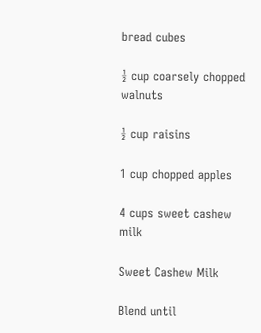bread cubes

½ cup coarsely chopped walnuts

½ cup raisins

1 cup chopped apples

4 cups sweet cashew milk

Sweet Cashew Milk

Blend until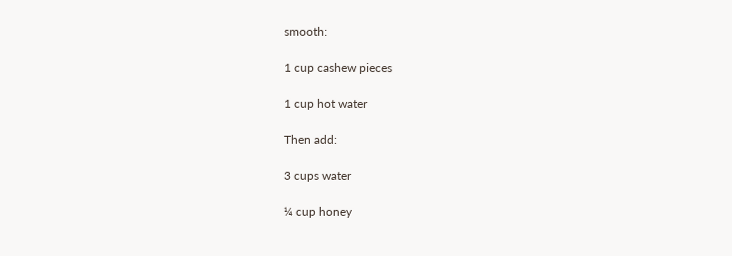smooth:

1 cup cashew pieces

1 cup hot water

Then add:

3 cups water

¼ cup honey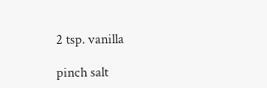2 tsp. vanilla

pinch salt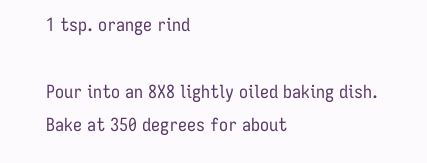1 tsp. orange rind

Pour into an 8X8 lightly oiled baking dish. Bake at 350 degrees for about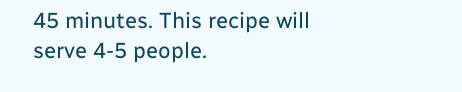45 minutes. This recipe will serve 4-5 people.